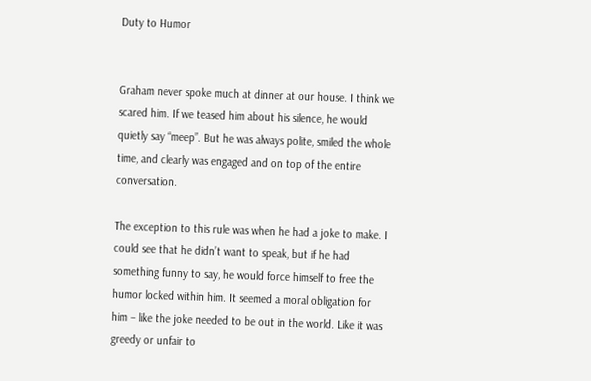Duty to Humor


Graham never spoke much at dinner at our house. I think we scared him. If we teased him about his silence, he would quietly say “meep”. But he was always polite, smiled the whole time, and clearly was engaged and on top of the entire conversation.

The exception to this rule was when he had a joke to make. I could see that he didn’t want to speak, but if he had something funny to say, he would force himself to free the humor locked within him. It seemed a moral obligation for him – like the joke needed to be out in the world. Like it was greedy or unfair to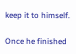keep it to himself.

Once he finished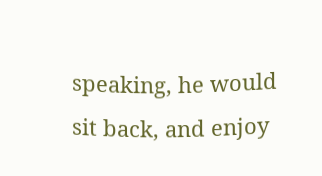speaking, he would sit back, and enjoy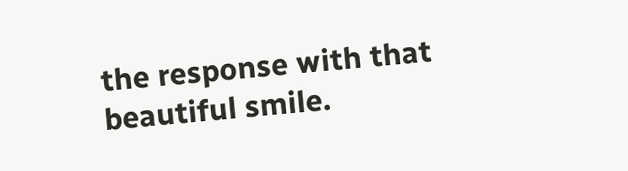the response with that beautiful smile.